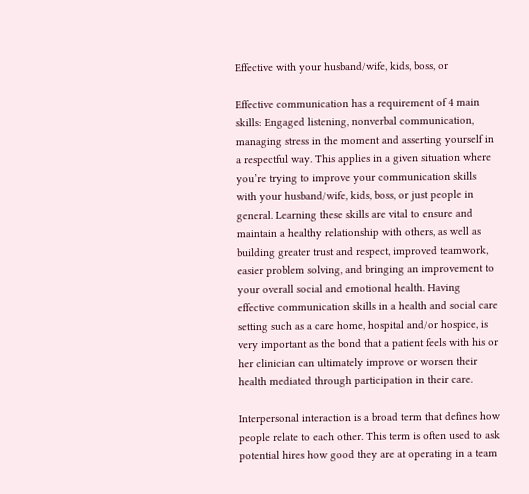Effective with your husband/wife, kids, boss, or

Effective communication has a requirement of 4 main skills: Engaged listening, nonverbal communication, managing stress in the moment and asserting yourself in a respectful way. This applies in a given situation where you’re trying to improve your communication skills with your husband/wife, kids, boss, or just people in general. Learning these skills are vital to ensure and maintain a healthy relationship with others, as well as building greater trust and respect, improved teamwork, easier problem solving, and bringing an improvement to your overall social and emotional health. Having effective communication skills in a health and social care setting such as a care home, hospital and/or hospice, is very important as the bond that a patient feels with his or her clinician can ultimately improve or worsen their health mediated through participation in their care.

Interpersonal interaction is a broad term that defines how people relate to each other. This term is often used to ask potential hires how good they are at operating in a team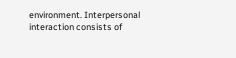environment. Interpersonal interaction consists of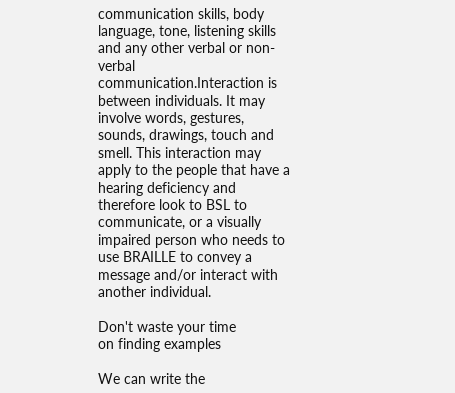communication skills, body language, tone, listening skills and any other verbal or non-verbal communication.Interaction is between individuals. It may involve words, gestures, sounds, drawings, touch and smell. This interaction may apply to the people that have a hearing deficiency and therefore look to BSL to communicate, or a visually impaired person who needs to use BRAILLE to convey a message and/or interact with another individual.

Don't waste your time
on finding examples

We can write the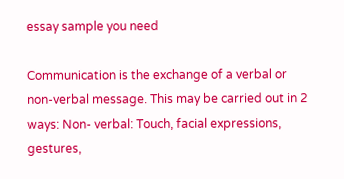essay sample you need

Communication is the exchange of a verbal or non-verbal message. This may be carried out in 2 ways: Non- verbal: Touch, facial expressions, gestures,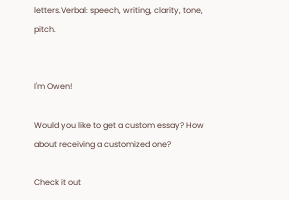letters.Verbal: speech, writing, clarity, tone, pitch.


I'm Owen!

Would you like to get a custom essay? How about receiving a customized one?

Check it out